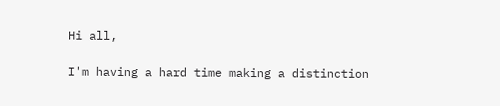Hi all,

I'm having a hard time making a distinction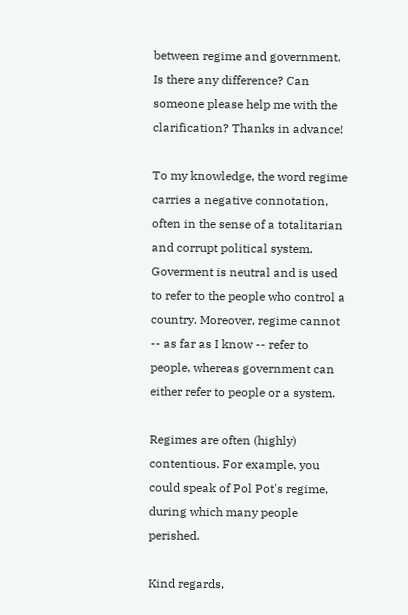between regime and government. Is there any difference? Can someone please help me with the clarification? Thanks in advance!

To my knowledge, the word regime carries a negative connotation, often in the sense of a totalitarian and corrupt political system. Goverment is neutral and is used to refer to the people who control a country. Moreover, regime cannot -- as far as I know -- refer to people, whereas government can either refer to people or a system.

Regimes are often (highly) contentious. For example, you could speak of Pol Pot's regime, during which many people perished.

Kind regards,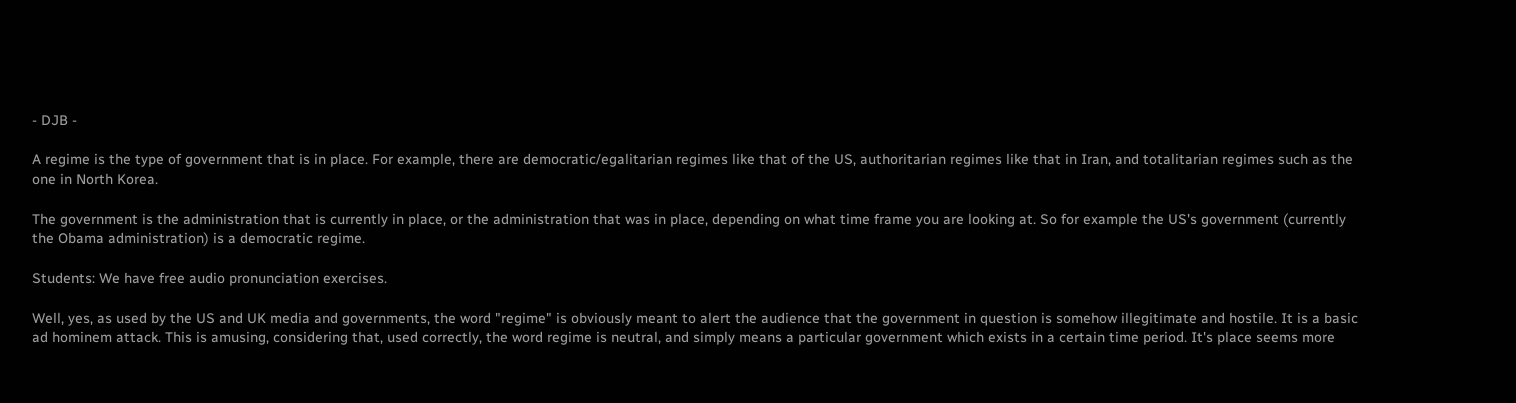- DJB -

A regime is the type of government that is in place. For example, there are democratic/egalitarian regimes like that of the US, authoritarian regimes like that in Iran, and totalitarian regimes such as the one in North Korea.

The government is the administration that is currently in place, or the administration that was in place, depending on what time frame you are looking at. So for example the US's government (currently the Obama administration) is a democratic regime.

Students: We have free audio pronunciation exercises.

Well, yes, as used by the US and UK media and governments, the word "regime" is obviously meant to alert the audience that the government in question is somehow illegitimate and hostile. It is a basic ad hominem attack. This is amusing, considering that, used correctly, the word regime is neutral, and simply means a particular government which exists in a certain time period. It's place seems more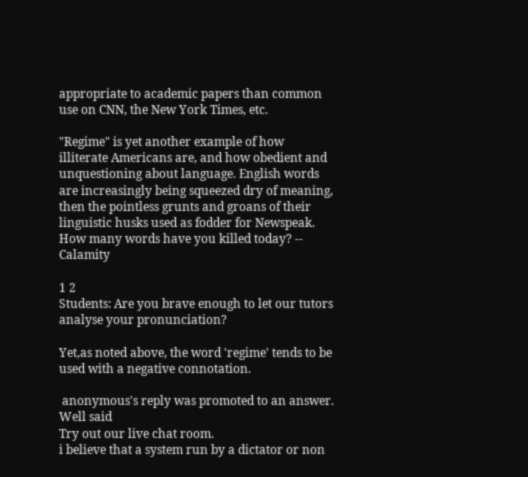appropriate to academic papers than common use on CNN, the New York Times, etc.

"Regime" is yet another example of how illiterate Americans are, and how obedient and unquestioning about language. English words are increasingly being squeezed dry of meaning, then the pointless grunts and groans of their linguistic husks used as fodder for Newspeak. How many words have you killed today? -- Calamity

1 2
Students: Are you brave enough to let our tutors analyse your pronunciation?

Yet,as noted above, the word 'regime' tends to be used with a negative connotation.

 anonymous's reply was promoted to an answer.
Well said
Try out our live chat room.
i believe that a system run by a dictator or non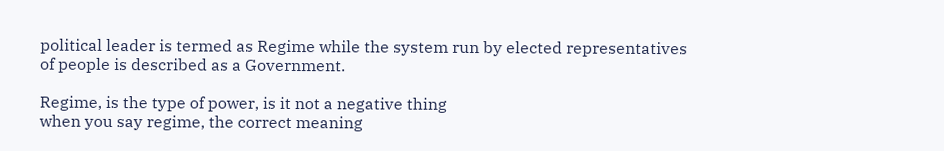political leader is termed as Regime while the system run by elected representatives of people is described as a Government.

Regime, is the type of power, is it not a negative thing
when you say regime, the correct meaning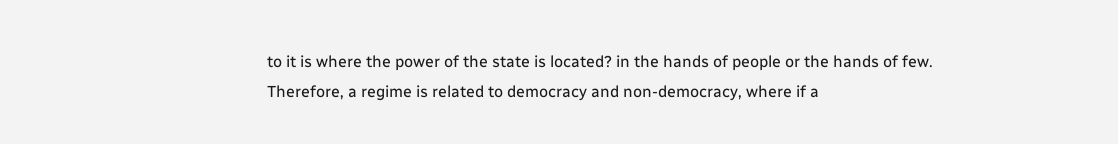to it is where the power of the state is located? in the hands of people or the hands of few. Therefore, a regime is related to democracy and non-democracy, where if a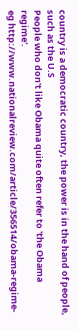country is a democratic country, the power is in the hand of people, such as the U.S
People who don't like Obama quite often refer to 'the Obama regime'.
eg http://www.nationalreview.com/article/356514/obama-regime-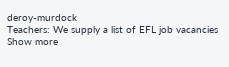deroy-murdock
Teachers: We supply a list of EFL job vacancies
Show more